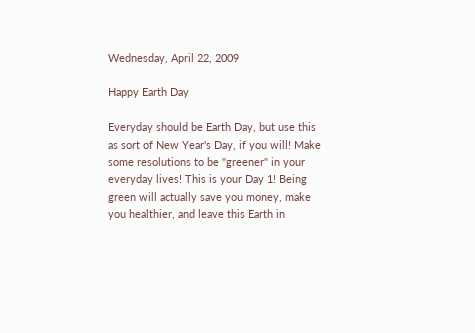Wednesday, April 22, 2009

Happy Earth Day

Everyday should be Earth Day, but use this as sort of New Year's Day, if you will! Make some resolutions to be "greener" in your everyday lives! This is your Day 1! Being green will actually save you money, make you healthier, and leave this Earth in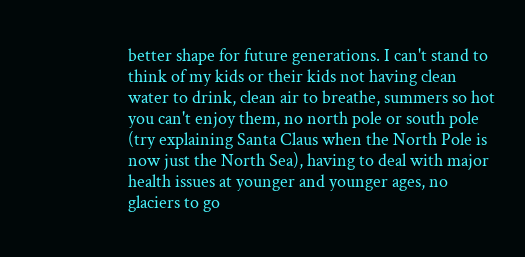better shape for future generations. I can't stand to think of my kids or their kids not having clean water to drink, clean air to breathe, summers so hot you can't enjoy them, no north pole or south pole (try explaining Santa Claus when the North Pole is now just the North Sea), having to deal with major health issues at younger and younger ages, no glaciers to go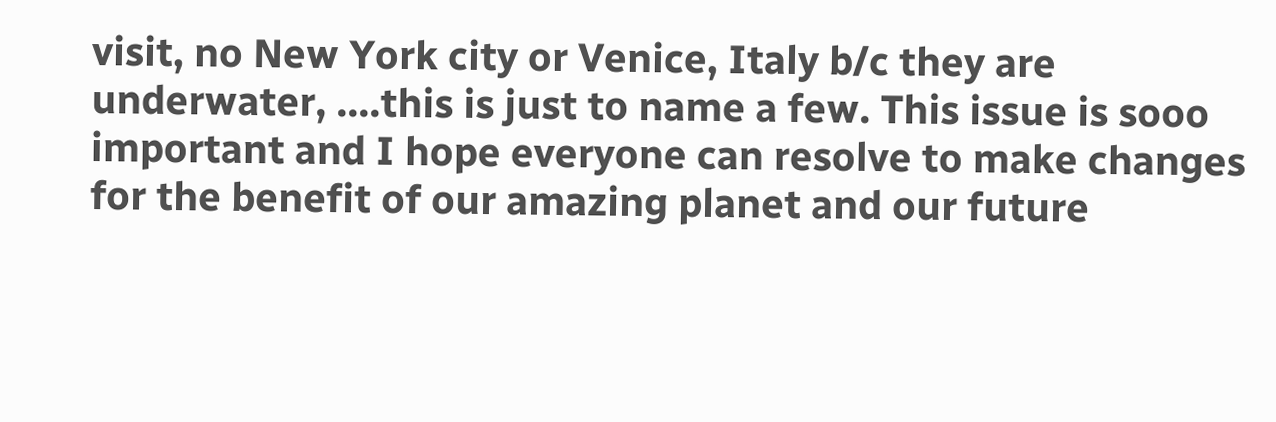visit, no New York city or Venice, Italy b/c they are underwater, ....this is just to name a few. This issue is sooo important and I hope everyone can resolve to make changes for the benefit of our amazing planet and our future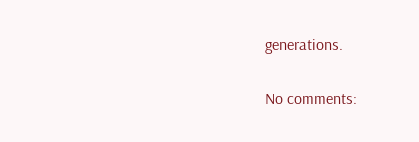generations.

No comments: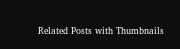Related Posts with Thumbnails